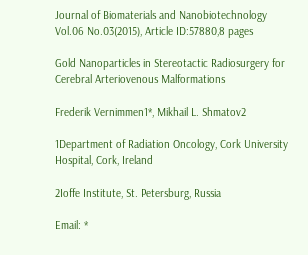Journal of Biomaterials and Nanobiotechnology
Vol.06 No.03(2015), Article ID:57880,8 pages

Gold Nanoparticles in Stereotactic Radiosurgery for Cerebral Arteriovenous Malformations

Frederik Vernimmen1*, Mikhail L. Shmatov2

1Department of Radiation Oncology, Cork University Hospital, Cork, Ireland

2Ioffe Institute, St. Petersburg, Russia

Email: *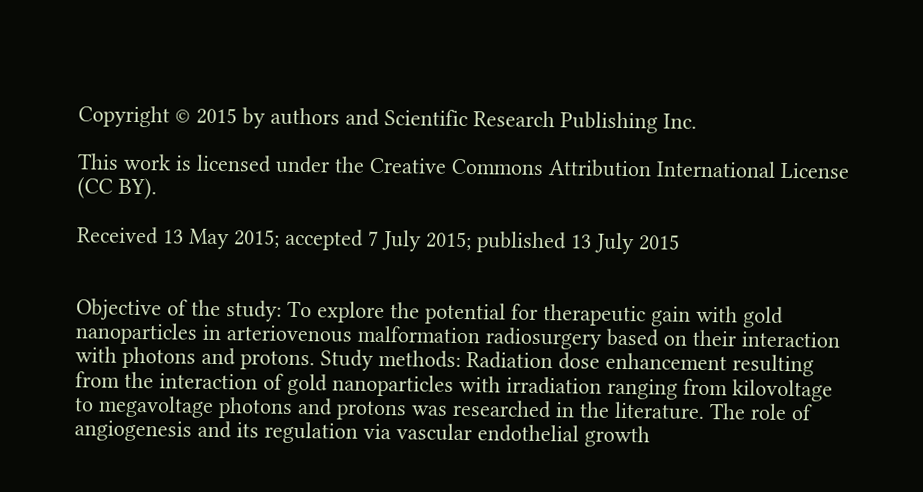Copyright © 2015 by authors and Scientific Research Publishing Inc.

This work is licensed under the Creative Commons Attribution International License (CC BY).

Received 13 May 2015; accepted 7 July 2015; published 13 July 2015


Objective of the study: To explore the potential for therapeutic gain with gold nanoparticles in arteriovenous malformation radiosurgery based on their interaction with photons and protons. Study methods: Radiation dose enhancement resulting from the interaction of gold nanoparticles with irradiation ranging from kilovoltage to megavoltage photons and protons was researched in the literature. The role of angiogenesis and its regulation via vascular endothelial growth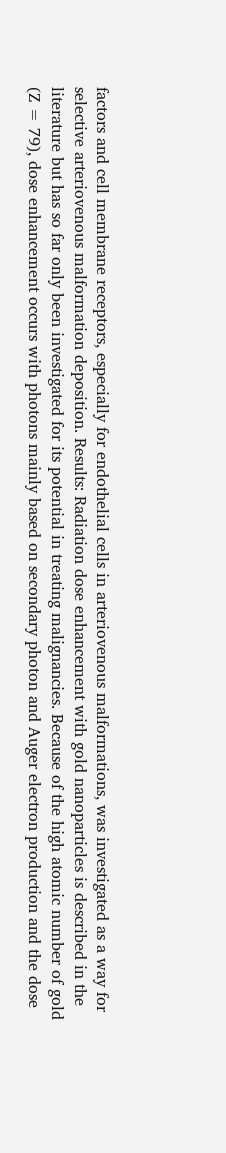factors and cell membrane receptors, especially for endothelial cells in arteriovenous malformations, was investigated as a way for selective arteriovenous malformation deposition. Results: Radiation dose enhancement with gold nanoparticles is described in the literature but has so far only been investigated for its potential in treating malignancies. Because of the high atomic number of gold (Z = 79), dose enhancement occurs with photons mainly based on secondary photon and Auger electron production and the dose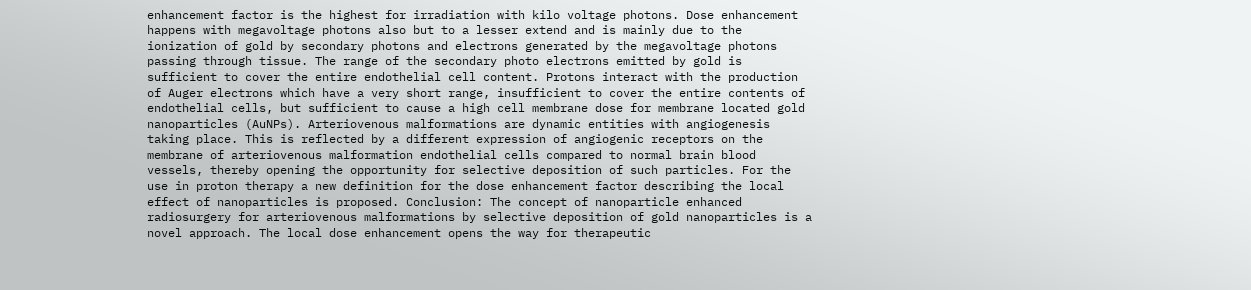enhancement factor is the highest for irradiation with kilo voltage photons. Dose enhancement happens with megavoltage photons also but to a lesser extend and is mainly due to the ionization of gold by secondary photons and electrons generated by the megavoltage photons passing through tissue. The range of the secondary photo electrons emitted by gold is sufficient to cover the entire endothelial cell content. Protons interact with the production of Auger electrons which have a very short range, insufficient to cover the entire contents of endothelial cells, but sufficient to cause a high cell membrane dose for membrane located gold nanoparticles (AuNPs). Arteriovenous malformations are dynamic entities with angiogenesis taking place. This is reflected by a different expression of angiogenic receptors on the membrane of arteriovenous malformation endothelial cells compared to normal brain blood vessels, thereby opening the opportunity for selective deposition of such particles. For the use in proton therapy a new definition for the dose enhancement factor describing the local effect of nanoparticles is proposed. Conclusion: The concept of nanoparticle enhanced radiosurgery for arteriovenous malformations by selective deposition of gold nanoparticles is a novel approach. The local dose enhancement opens the way for therapeutic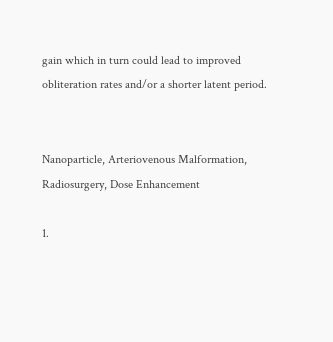gain which in turn could lead to improved obliteration rates and/or a shorter latent period.


Nanoparticle, Arteriovenous Malformation, Radiosurgery, Dose Enhancement

1.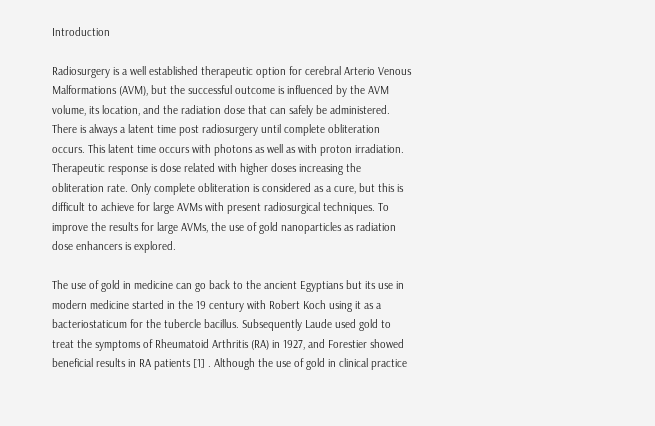Introduction

Radiosurgery is a well established therapeutic option for cerebral Arterio Venous Malformations (AVM), but the successful outcome is influenced by the AVM volume, its location, and the radiation dose that can safely be administered. There is always a latent time post radiosurgery until complete obliteration occurs. This latent time occurs with photons as well as with proton irradiation. Therapeutic response is dose related with higher doses increasing the obliteration rate. Only complete obliteration is considered as a cure, but this is difficult to achieve for large AVMs with present radiosurgical techniques. To improve the results for large AVMs, the use of gold nanoparticles as radiation dose enhancers is explored.

The use of gold in medicine can go back to the ancient Egyptians but its use in modern medicine started in the 19 century with Robert Koch using it as a bacteriostaticum for the tubercle bacillus. Subsequently Laude used gold to treat the symptoms of Rheumatoid Arthritis (RA) in 1927, and Forestier showed beneficial results in RA patients [1] . Although the use of gold in clinical practice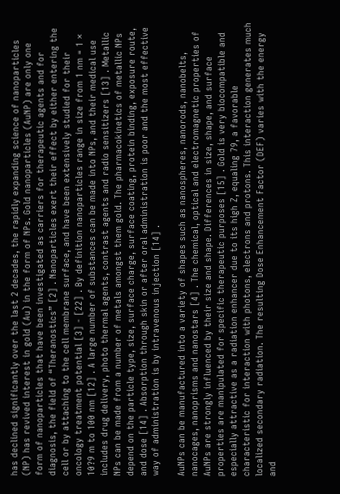has declined significantly over the last 2 decades, the rapidly expanding science of nanoparticles (NP) has revived interest in gold (Au) in the form of NPs. Gold nanoparticles (AuNP) are only one form of nanoparticles that have been investigated as carriers for therapeutic agents and for diagnosis, the field of “Theranostics” [2] . Nanoparticles exert their effect by either entering the cell or by attaching to the cell membrane surface, and have been extensively studied for their oncology treatment potential [3] - [22] . By definition nanoparticles range in size from 1 nm = 1 × 10?9 m to 100 nm [12] . A large number of substances can be made into NPs, and their medical use includes drug delivery, photo thermal agents, contrast agents and radio sensitizers [13] . Metallic NPs can be made from a number of metals amongst them gold. The pharmacokinetics of metallic NPs depend on the particle type, size, surface charge, surface coating, protein binding, exposure route, and dose [14] . Absorption through skin or after oral administration is poor and the most effective way of administration is by intravenous injection [14] .

AuNPs can be manufactured into a variety of shapes such as nanospheres, nanorods, nanobelts, nanocages, nanoprisms and nanostars [4] . The chemical, optical and electromagnetic properties of AuNPs are strongly influenced by their size and shape. Differences in size, shape, and surface properties are manipulated for specific therapeutic purposes [15] . Gold is very biocompatible and especially attractive as a radiation enhancer due to its high Z, equaling 79, a favorable characteristic for interaction with photons, electrons and protons. This interaction generates much localized secondary radiation. The resulting Dose Enhancement Factor (DEF) varies with the energy and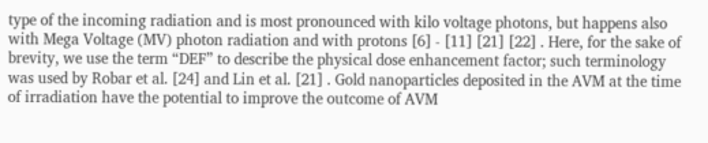type of the incoming radiation and is most pronounced with kilo voltage photons, but happens also with Mega Voltage (MV) photon radiation and with protons [6] - [11] [21] [22] . Here, for the sake of brevity, we use the term “DEF” to describe the physical dose enhancement factor; such terminology was used by Robar et al. [24] and Lin et al. [21] . Gold nanoparticles deposited in the AVM at the time of irradiation have the potential to improve the outcome of AVM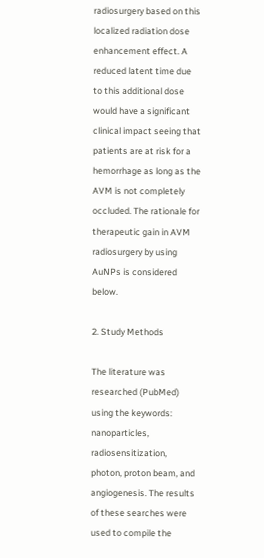radiosurgery based on this localized radiation dose enhancement effect. A reduced latent time due to this additional dose would have a significant clinical impact seeing that patients are at risk for a hemorrhage as long as the AVM is not completely occluded. The rationale for therapeutic gain in AVM radiosurgery by using AuNPs is considered below.

2. Study Methods

The literature was researched (PubMed) using the keywords: nanoparticles, radiosensitization, photon, proton beam, and angiogenesis. The results of these searches were used to compile the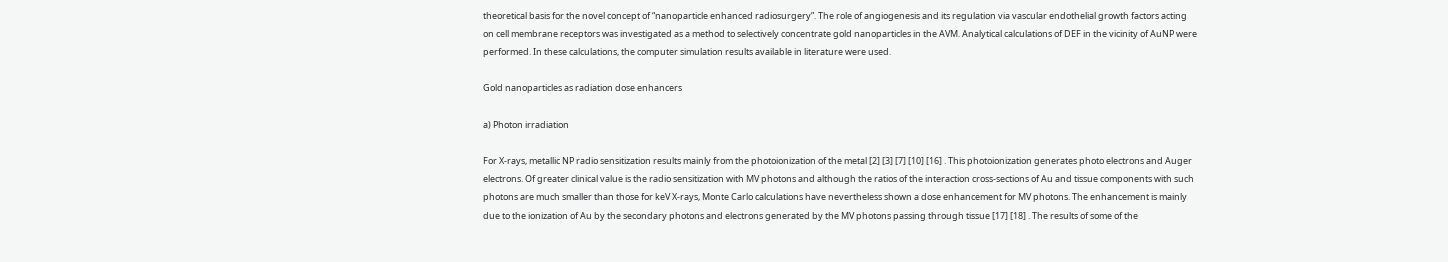theoretical basis for the novel concept of “nanoparticle enhanced radiosurgery”. The role of angiogenesis and its regulation via vascular endothelial growth factors acting on cell membrane receptors was investigated as a method to selectively concentrate gold nanoparticles in the AVM. Analytical calculations of DEF in the vicinity of AuNP were performed. In these calculations, the computer simulation results available in literature were used.

Gold nanoparticles as radiation dose enhancers

a) Photon irradiation

For X-rays, metallic NP radio sensitization results mainly from the photoionization of the metal [2] [3] [7] [10] [16] . This photoionization generates photo electrons and Auger electrons. Of greater clinical value is the radio sensitization with MV photons and although the ratios of the interaction cross-sections of Au and tissue components with such photons are much smaller than those for keV X-rays, Monte Carlo calculations have nevertheless shown a dose enhancement for MV photons. The enhancement is mainly due to the ionization of Au by the secondary photons and electrons generated by the MV photons passing through tissue [17] [18] . The results of some of the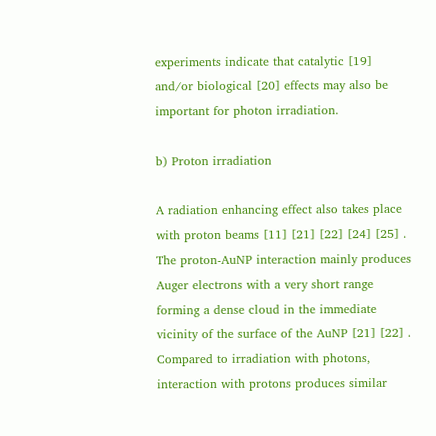experiments indicate that catalytic [19] and/or biological [20] effects may also be important for photon irradiation.

b) Proton irradiation

A radiation enhancing effect also takes place with proton beams [11] [21] [22] [24] [25] . The proton-AuNP interaction mainly produces Auger electrons with a very short range forming a dense cloud in the immediate vicinity of the surface of the AuNP [21] [22] . Compared to irradiation with photons, interaction with protons produces similar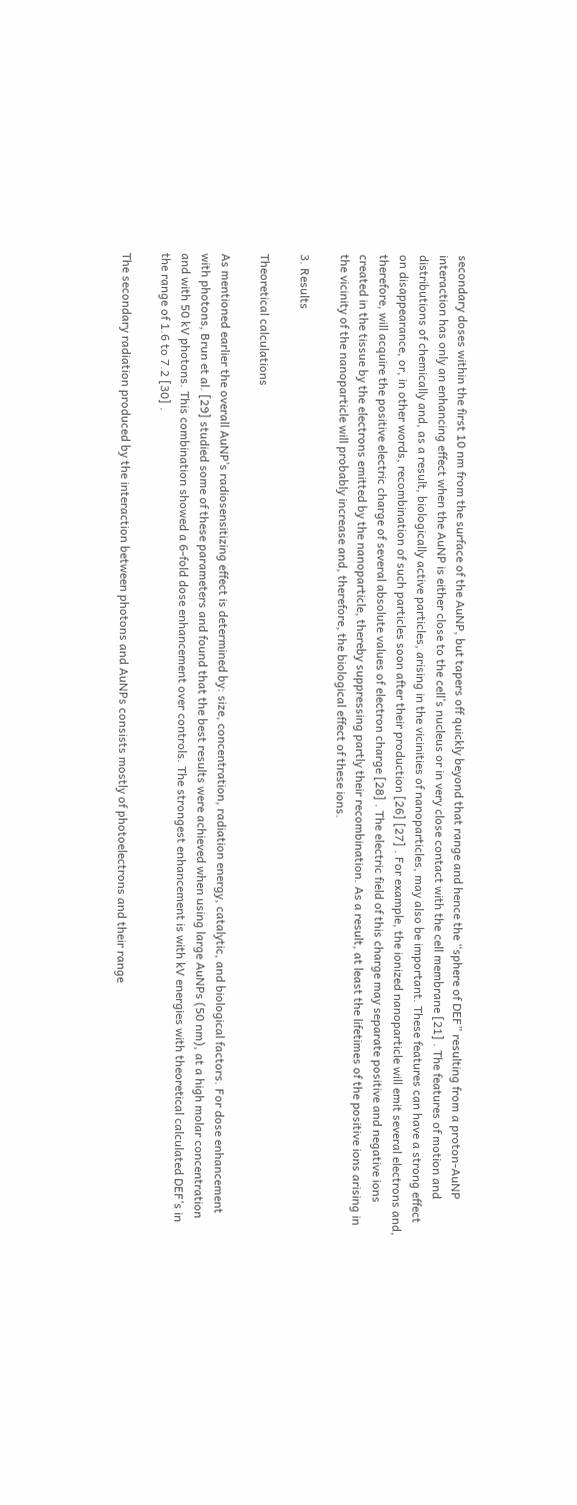secondary doses within the first 10 nm from the surface of the AuNP, but tapers off quickly beyond that range and hence the “sphere of DEF” resulting from a proton-AuNP interaction has only an enhancing effect when the AuNP is either close to the cell’s nucleus or in very close contact with the cell membrane [21] . The features of motion and distributions of chemically and, as a result, biologically active particles, arising in the vicinities of nanoparticles, may also be important. These features can have a strong effect on disappearance, or, in other words, recombination of such particles soon after their production [26] [27] . For example, the ionized nanoparticle will emit several electrons and, therefore, will acquire the positive electric charge of several absolute values of electron charge [28] . The electric field of this charge may separate positive and negative ions created in the tissue by the electrons emitted by the nanoparticle, thereby suppressing partly their recombination. As a result, at least the lifetimes of the positive ions arising in the vicinity of the nanoparticle will probably increase and, therefore, the biological effect of these ions.

3. Results

Theoretical calculations

As mentioned earlier the overall AuNP’s radiosensitizing effect is determined by: size, concentration, radiation energy, catalytic, and biological factors. For dose enhancement with photons, Brun et al. [29] studied some of these parameters and found that the best results were achieved when using large AuNPs (50 nm), at a high molar concentration and with 50 kV photons. This combination showed a 6-fold dose enhancement over controls. The strongest enhancement is with kV energies with theoretical calculated DEF’s in the range of 1.6 to 7.2 [30] .

The secondary radiation produced by the interaction between photons and AuNPs consists mostly of photoelectrons and their range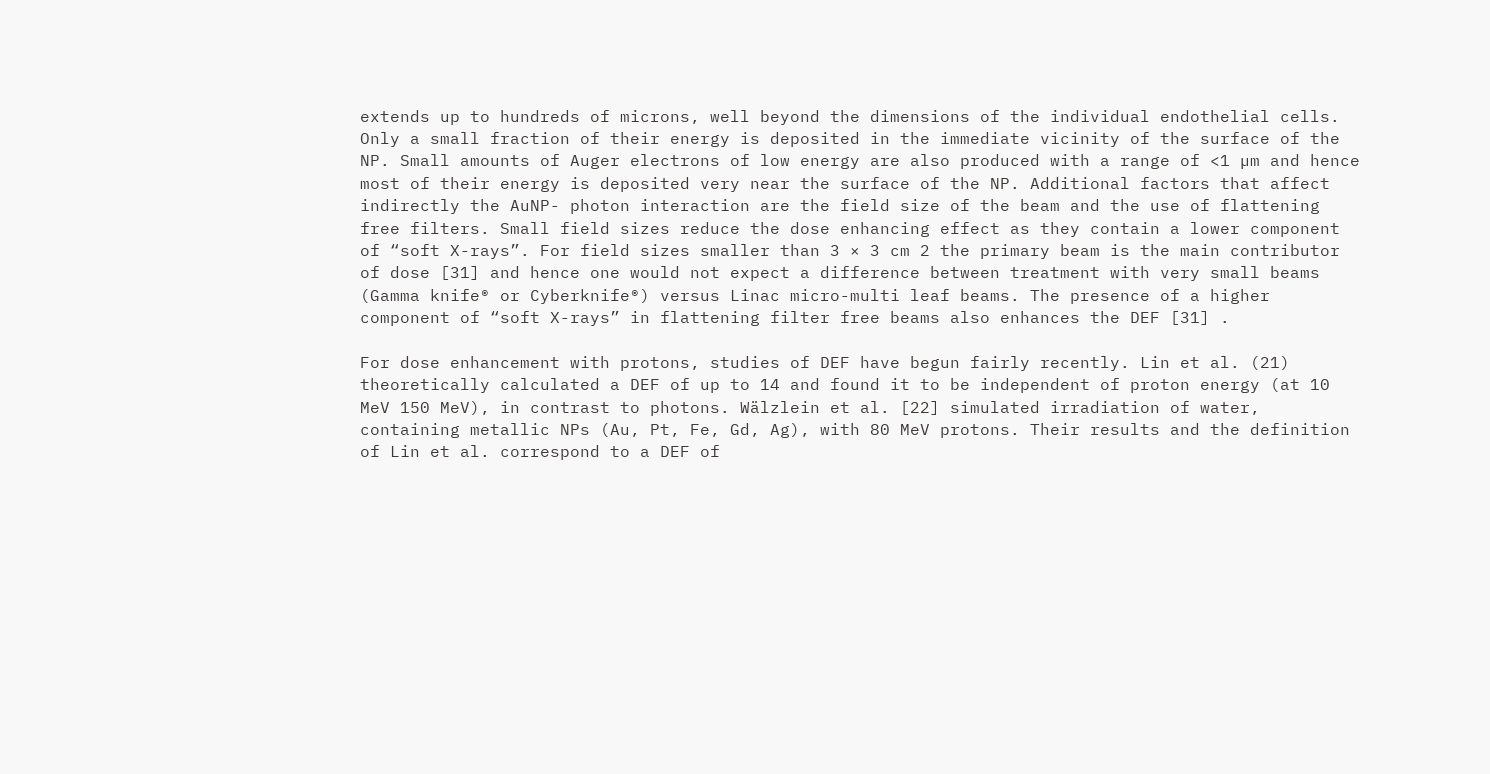extends up to hundreds of microns, well beyond the dimensions of the individual endothelial cells. Only a small fraction of their energy is deposited in the immediate vicinity of the surface of the NP. Small amounts of Auger electrons of low energy are also produced with a range of <1 µm and hence most of their energy is deposited very near the surface of the NP. Additional factors that affect indirectly the AuNP- photon interaction are the field size of the beam and the use of flattening free filters. Small field sizes reduce the dose enhancing effect as they contain a lower component of “soft X-rays”. For field sizes smaller than 3 × 3 cm 2 the primary beam is the main contributor of dose [31] and hence one would not expect a difference between treatment with very small beams (Gamma knife® or Cyberknife®) versus Linac micro-multi leaf beams. The presence of a higher component of “soft X-rays” in flattening filter free beams also enhances the DEF [31] .

For dose enhancement with protons, studies of DEF have begun fairly recently. Lin et al. (21) theoretically calculated a DEF of up to 14 and found it to be independent of proton energy (at 10 MeV 150 MeV), in contrast to photons. Wälzlein et al. [22] simulated irradiation of water, containing metallic NPs (Au, Pt, Fe, Gd, Ag), with 80 MeV protons. Their results and the definition of Lin et al. correspond to a DEF of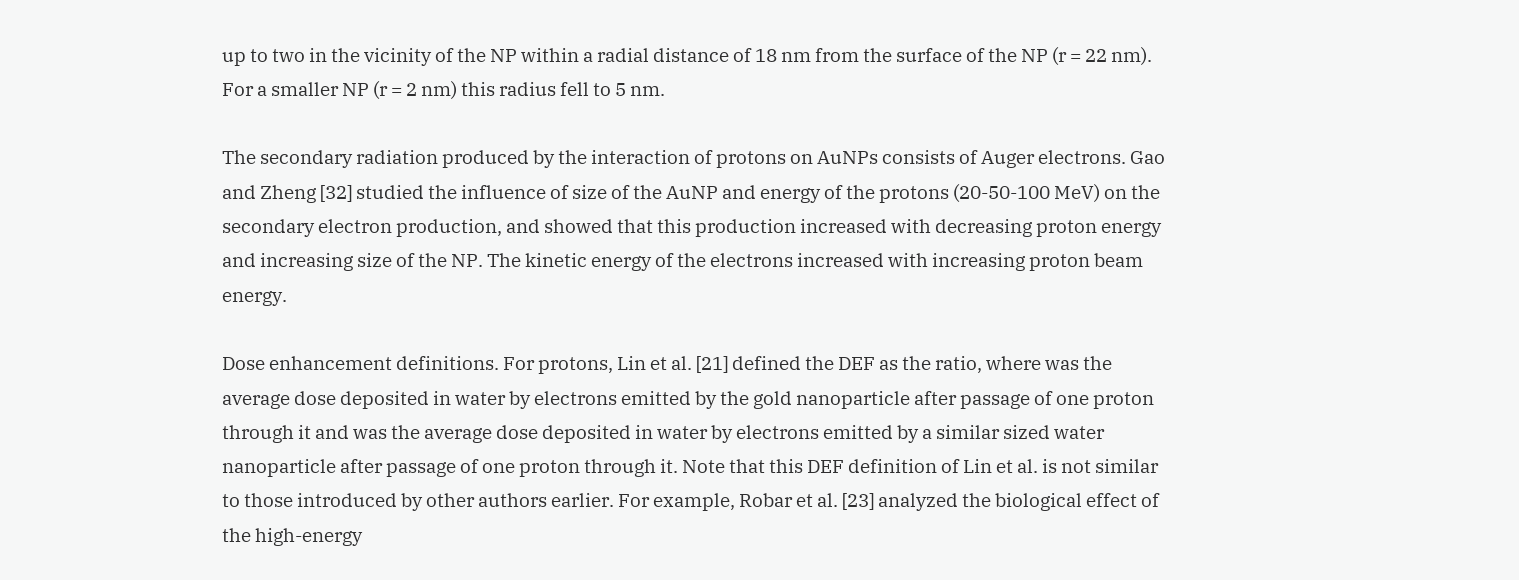up to two in the vicinity of the NP within a radial distance of 18 nm from the surface of the NP (r = 22 nm). For a smaller NP (r = 2 nm) this radius fell to 5 nm.

The secondary radiation produced by the interaction of protons on AuNPs consists of Auger electrons. Gao and Zheng [32] studied the influence of size of the AuNP and energy of the protons (20-50-100 MeV) on the secondary electron production, and showed that this production increased with decreasing proton energy and increasing size of the NP. The kinetic energy of the electrons increased with increasing proton beam energy.

Dose enhancement definitions. For protons, Lin et al. [21] defined the DEF as the ratio, where was the average dose deposited in water by electrons emitted by the gold nanoparticle after passage of one proton through it and was the average dose deposited in water by electrons emitted by a similar sized water nanoparticle after passage of one proton through it. Note that this DEF definition of Lin et al. is not similar to those introduced by other authors earlier. For example, Robar et al. [23] analyzed the biological effect of the high-energy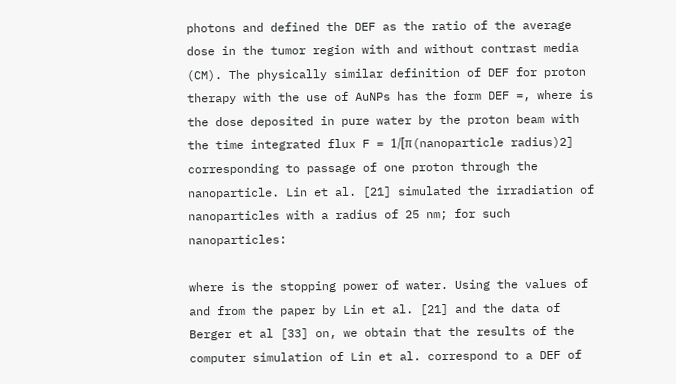photons and defined the DEF as the ratio of the average dose in the tumor region with and without contrast media (CM). The physically similar definition of DEF for proton therapy with the use of AuNPs has the form DEF =, where is the dose deposited in pure water by the proton beam with the time integrated flux F = 1/[π(nanoparticle radius)2] corresponding to passage of one proton through the nanoparticle. Lin et al. [21] simulated the irradiation of nanoparticles with a radius of 25 nm; for such nanoparticles:

where is the stopping power of water. Using the values of and from the paper by Lin et al. [21] and the data of Berger et al [33] on, we obtain that the results of the computer simulation of Lin et al. correspond to a DEF of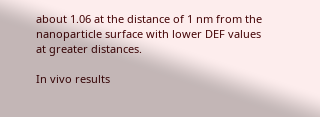about 1.06 at the distance of 1 nm from the nanoparticle surface with lower DEF values at greater distances.

In vivo results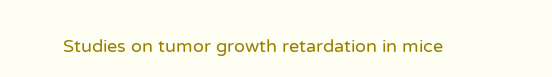Studies on tumor growth retardation in mice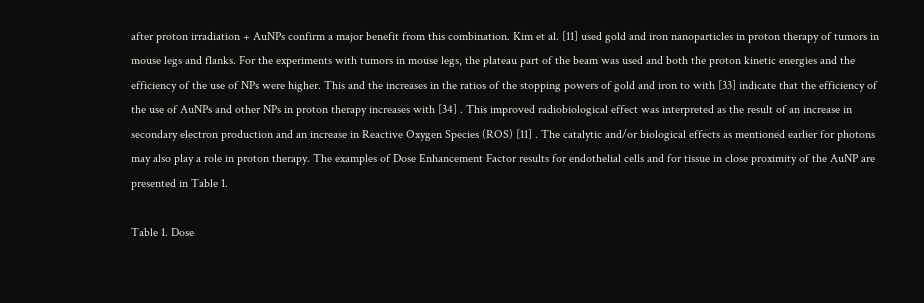after proton irradiation + AuNPs confirm a major benefit from this combination. Kim et al. [11] used gold and iron nanoparticles in proton therapy of tumors in mouse legs and flanks. For the experiments with tumors in mouse legs, the plateau part of the beam was used and both the proton kinetic energies and the efficiency of the use of NPs were higher. This and the increases in the ratios of the stopping powers of gold and iron to with [33] indicate that the efficiency of the use of AuNPs and other NPs in proton therapy increases with [34] . This improved radiobiological effect was interpreted as the result of an increase in secondary electron production and an increase in Reactive Oxygen Species (ROS) [11] . The catalytic and/or biological effects as mentioned earlier for photons may also play a role in proton therapy. The examples of Dose Enhancement Factor results for endothelial cells and for tissue in close proximity of the AuNP are presented in Table 1.

Table 1. Dose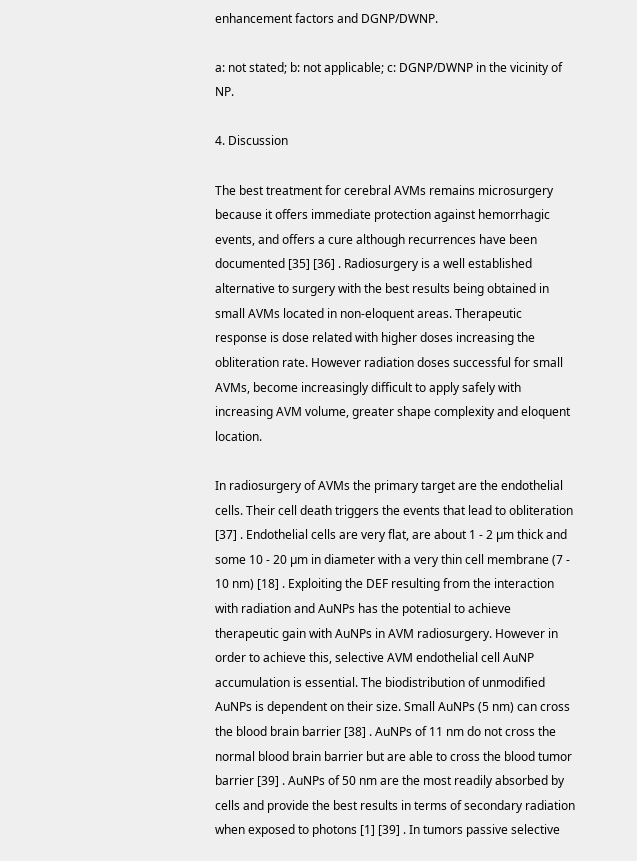enhancement factors and DGNP/DWNP.

a: not stated; b: not applicable; c: DGNP/DWNP in the vicinity of NP.

4. Discussion

The best treatment for cerebral AVMs remains microsurgery because it offers immediate protection against hemorrhagic events, and offers a cure although recurrences have been documented [35] [36] . Radiosurgery is a well established alternative to surgery with the best results being obtained in small AVMs located in non-eloquent areas. Therapeutic response is dose related with higher doses increasing the obliteration rate. However radiation doses successful for small AVMs, become increasingly difficult to apply safely with increasing AVM volume, greater shape complexity and eloquent location.

In radiosurgery of AVMs the primary target are the endothelial cells. Their cell death triggers the events that lead to obliteration [37] . Endothelial cells are very flat, are about 1 - 2 µm thick and some 10 - 20 µm in diameter with a very thin cell membrane (7 - 10 nm) [18] . Exploiting the DEF resulting from the interaction with radiation and AuNPs has the potential to achieve therapeutic gain with AuNPs in AVM radiosurgery. However in order to achieve this, selective AVM endothelial cell AuNP accumulation is essential. The biodistribution of unmodified AuNPs is dependent on their size. Small AuNPs (5 nm) can cross the blood brain barrier [38] . AuNPs of 11 nm do not cross the normal blood brain barrier but are able to cross the blood tumor barrier [39] . AuNPs of 50 nm are the most readily absorbed by cells and provide the best results in terms of secondary radiation when exposed to photons [1] [39] . In tumors passive selective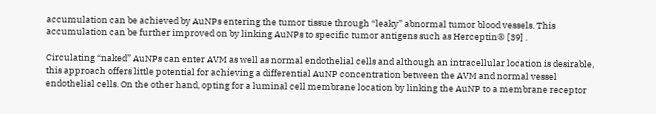accumulation can be achieved by AuNPs entering the tumor tissue through “leaky” abnormal tumor blood vessels. This accumulation can be further improved on by linking AuNPs to specific tumor antigens such as Herceptin® [39] .

Circulating “naked” AuNPs can enter AVM as well as normal endothelial cells and although an intracellular location is desirable, this approach offers little potential for achieving a differential AuNP concentration between the AVM and normal vessel endothelial cells. On the other hand, opting for a luminal cell membrane location by linking the AuNP to a membrane receptor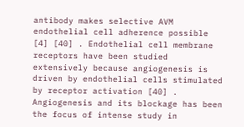antibody makes selective AVM endothelial cell adherence possible [4] [40] . Endothelial cell membrane receptors have been studied extensively because angiogenesis is driven by endothelial cells stimulated by receptor activation [40] . Angiogenesis and its blockage has been the focus of intense study in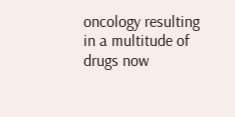oncology resulting in a multitude of drugs now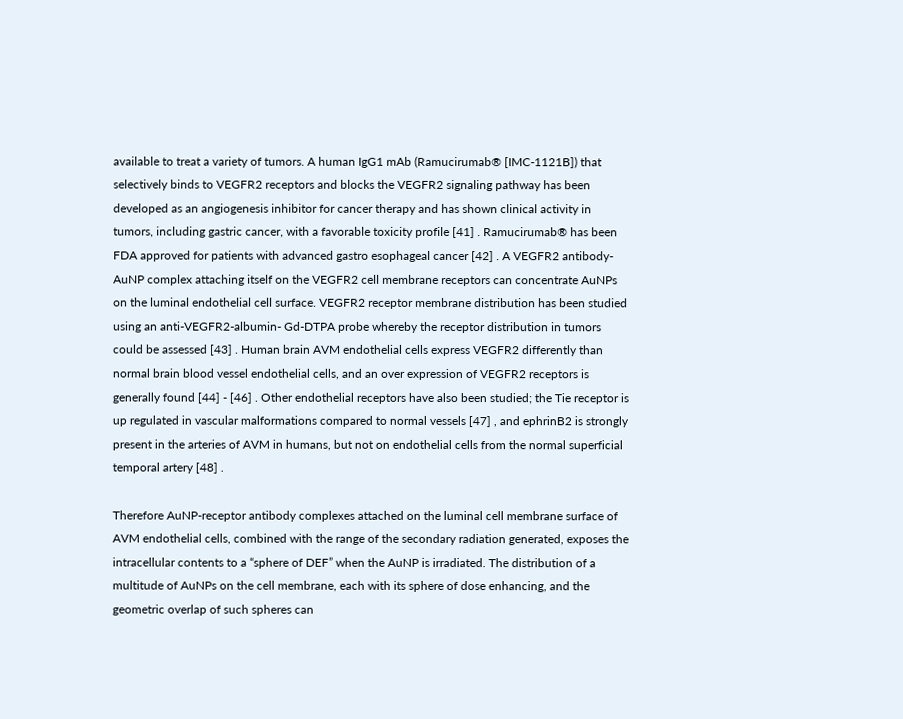available to treat a variety of tumors. A human IgG1 mAb (Ramucirumab® [IMC-1121B]) that selectively binds to VEGFR2 receptors and blocks the VEGFR2 signaling pathway has been developed as an angiogenesis inhibitor for cancer therapy and has shown clinical activity in tumors, including gastric cancer, with a favorable toxicity profile [41] . Ramucirumab® has been FDA approved for patients with advanced gastro esophageal cancer [42] . A VEGFR2 antibody-AuNP complex attaching itself on the VEGFR2 cell membrane receptors can concentrate AuNPs on the luminal endothelial cell surface. VEGFR2 receptor membrane distribution has been studied using an anti-VEGFR2-albumin- Gd-DTPA probe whereby the receptor distribution in tumors could be assessed [43] . Human brain AVM endothelial cells express VEGFR2 differently than normal brain blood vessel endothelial cells, and an over expression of VEGFR2 receptors is generally found [44] - [46] . Other endothelial receptors have also been studied; the Tie receptor is up regulated in vascular malformations compared to normal vessels [47] , and ephrinB2 is strongly present in the arteries of AVM in humans, but not on endothelial cells from the normal superficial temporal artery [48] .

Therefore AuNP-receptor antibody complexes attached on the luminal cell membrane surface of AVM endothelial cells, combined with the range of the secondary radiation generated, exposes the intracellular contents to a “sphere of DEF” when the AuNP is irradiated. The distribution of a multitude of AuNPs on the cell membrane, each with its sphere of dose enhancing, and the geometric overlap of such spheres can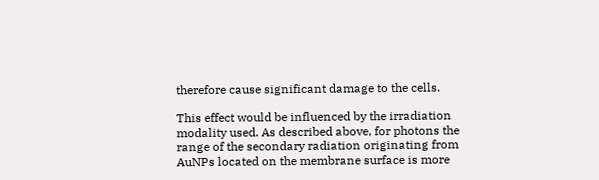therefore cause significant damage to the cells.

This effect would be influenced by the irradiation modality used. As described above, for photons the range of the secondary radiation originating from AuNPs located on the membrane surface is more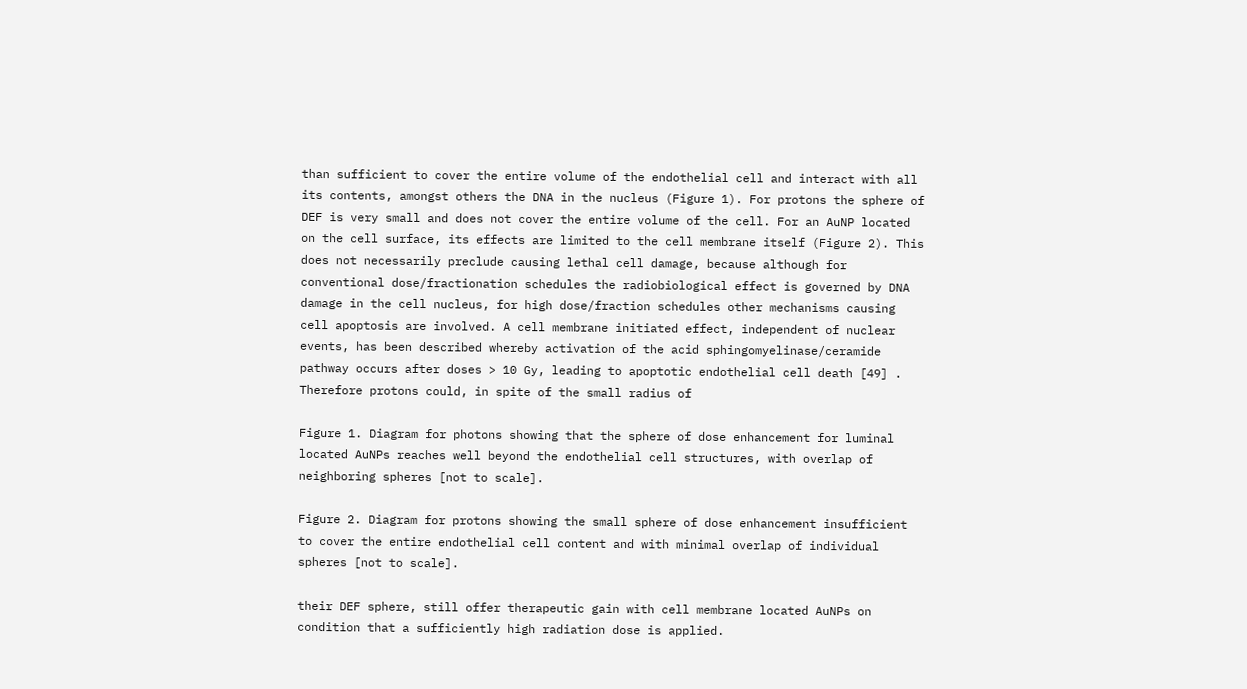than sufficient to cover the entire volume of the endothelial cell and interact with all its contents, amongst others the DNA in the nucleus (Figure 1). For protons the sphere of DEF is very small and does not cover the entire volume of the cell. For an AuNP located on the cell surface, its effects are limited to the cell membrane itself (Figure 2). This does not necessarily preclude causing lethal cell damage, because although for conventional dose/fractionation schedules the radiobiological effect is governed by DNA damage in the cell nucleus, for high dose/fraction schedules other mechanisms causing cell apoptosis are involved. A cell membrane initiated effect, independent of nuclear events, has been described whereby activation of the acid sphingomyelinase/ceramide pathway occurs after doses > 10 Gy, leading to apoptotic endothelial cell death [49] . Therefore protons could, in spite of the small radius of

Figure 1. Diagram for photons showing that the sphere of dose enhancement for luminal located AuNPs reaches well beyond the endothelial cell structures, with overlap of neighboring spheres [not to scale].

Figure 2. Diagram for protons showing the small sphere of dose enhancement insufficient to cover the entire endothelial cell content and with minimal overlap of individual spheres [not to scale].

their DEF sphere, still offer therapeutic gain with cell membrane located AuNPs on condition that a sufficiently high radiation dose is applied.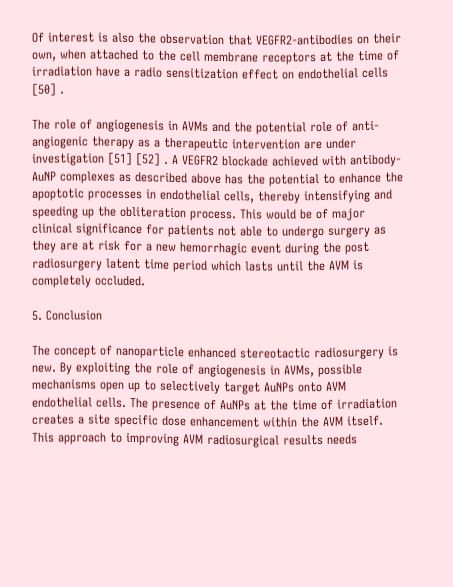Of interest is also the observation that VEGFR2-antibodies on their own, when attached to the cell membrane receptors at the time of irradiation have a radio sensitization effect on endothelial cells [50] .

The role of angiogenesis in AVMs and the potential role of anti-angiogenic therapy as a therapeutic intervention are under investigation [51] [52] . A VEGFR2 blockade achieved with antibody-AuNP complexes as described above has the potential to enhance the apoptotic processes in endothelial cells, thereby intensifying and speeding up the obliteration process. This would be of major clinical significance for patients not able to undergo surgery as they are at risk for a new hemorrhagic event during the post radiosurgery latent time period which lasts until the AVM is completely occluded.

5. Conclusion

The concept of nanoparticle enhanced stereotactic radiosurgery is new. By exploiting the role of angiogenesis in AVMs, possible mechanisms open up to selectively target AuNPs onto AVM endothelial cells. The presence of AuNPs at the time of irradiation creates a site specific dose enhancement within the AVM itself. This approach to improving AVM radiosurgical results needs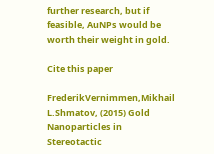further research, but if feasible, AuNPs would be worth their weight in gold.

Cite this paper

FrederikVernimmen,Mikhail L.Shmatov, (2015) Gold Nanoparticles in Stereotactic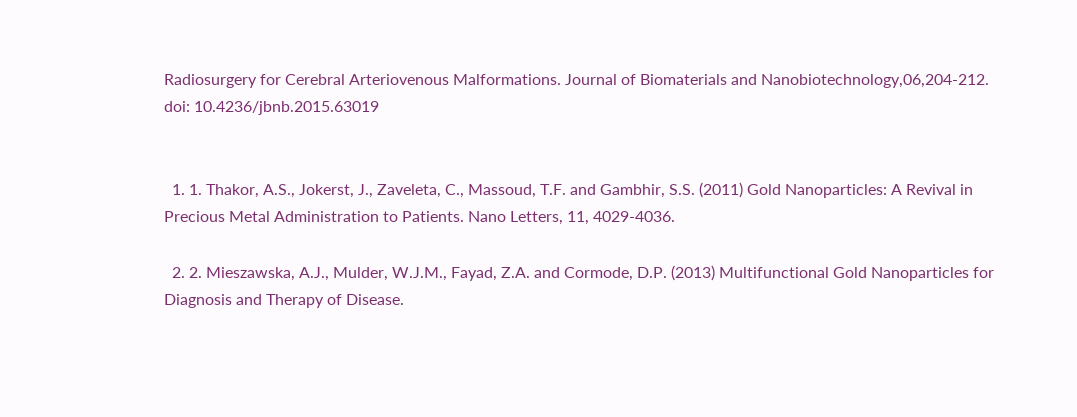Radiosurgery for Cerebral Arteriovenous Malformations. Journal of Biomaterials and Nanobiotechnology,06,204-212. doi: 10.4236/jbnb.2015.63019


  1. 1. Thakor, A.S., Jokerst, J., Zaveleta, C., Massoud, T.F. and Gambhir, S.S. (2011) Gold Nanoparticles: A Revival in Precious Metal Administration to Patients. Nano Letters, 11, 4029-4036.

  2. 2. Mieszawska, A.J., Mulder, W.J.M., Fayad, Z.A. and Cormode, D.P. (2013) Multifunctional Gold Nanoparticles for Diagnosis and Therapy of Disease.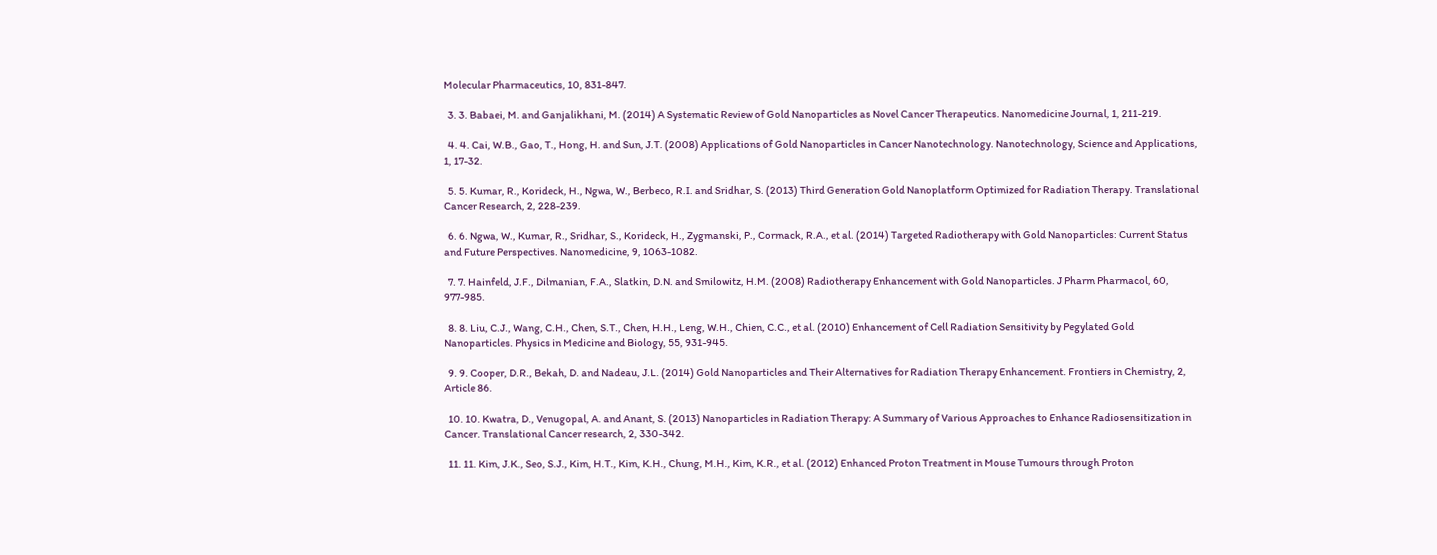Molecular Pharmaceutics, 10, 831-847.

  3. 3. Babaei, M. and Ganjalikhani, M. (2014) A Systematic Review of Gold Nanoparticles as Novel Cancer Therapeutics. Nanomedicine Journal, 1, 211-219.

  4. 4. Cai, W.B., Gao, T., Hong, H. and Sun, J.T. (2008) Applications of Gold Nanoparticles in Cancer Nanotechnology. Nanotechnology, Science and Applications, 1, 17-32.

  5. 5. Kumar, R., Korideck, H., Ngwa, W., Berbeco, R.I. and Sridhar, S. (2013) Third Generation Gold Nanoplatform Optimized for Radiation Therapy. Translational Cancer Research, 2, 228-239.

  6. 6. Ngwa, W., Kumar, R., Sridhar, S., Korideck, H., Zygmanski, P., Cormack, R.A., et al. (2014) Targeted Radiotherapy with Gold Nanoparticles: Current Status and Future Perspectives. Nanomedicine, 9, 1063-1082.

  7. 7. Hainfeld, J.F., Dilmanian, F.A., Slatkin, D.N. and Smilowitz, H.M. (2008) Radiotherapy Enhancement with Gold Nanoparticles. J Pharm Pharmacol, 60, 977-985.

  8. 8. Liu, C.J., Wang, C.H., Chen, S.T., Chen, H.H., Leng, W.H., Chien, C.C., et al. (2010) Enhancement of Cell Radiation Sensitivity by Pegylated Gold Nanoparticles. Physics in Medicine and Biology, 55, 931-945.

  9. 9. Cooper, D.R., Bekah, D. and Nadeau, J.L. (2014) Gold Nanoparticles and Their Alternatives for Radiation Therapy Enhancement. Frontiers in Chemistry, 2, Article 86.

  10. 10. Kwatra, D., Venugopal, A. and Anant, S. (2013) Nanoparticles in Radiation Therapy: A Summary of Various Approaches to Enhance Radiosensitization in Cancer. Translational Cancer research, 2, 330-342.

  11. 11. Kim, J.K., Seo, S.J., Kim, H.T., Kim, K.H., Chung, M.H., Kim, K.R., et al. (2012) Enhanced Proton Treatment in Mouse Tumours through Proton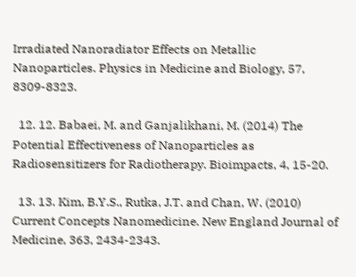Irradiated Nanoradiator Effects on Metallic Nanoparticles. Physics in Medicine and Biology, 57, 8309-8323.

  12. 12. Babaei, M. and Ganjalikhani, M. (2014) The Potential Effectiveness of Nanoparticles as Radiosensitizers for Radiotherapy. Bioimpacts, 4, 15-20.

  13. 13. Kim, B.Y.S., Rutka, J.T. and Chan, W. (2010) Current Concepts Nanomedicine. New England Journal of Medicine, 363, 2434-2343.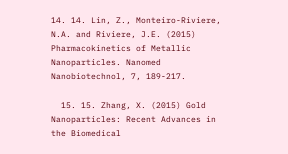14. 14. Lin, Z., Monteiro-Riviere, N.A. and Riviere, J.E. (2015) Pharmacokinetics of Metallic Nanoparticles. Nanomed Nanobiotechnol, 7, 189-217.

  15. 15. Zhang, X. (2015) Gold Nanoparticles: Recent Advances in the Biomedical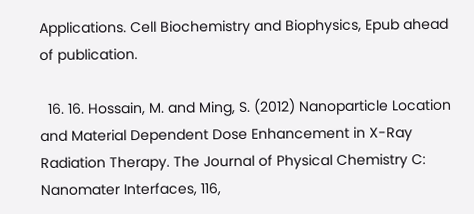Applications. Cell Biochemistry and Biophysics, Epub ahead of publication.

  16. 16. Hossain, M. and Ming, S. (2012) Nanoparticle Location and Material Dependent Dose Enhancement in X-Ray Radiation Therapy. The Journal of Physical Chemistry C: Nanomater Interfaces, 116,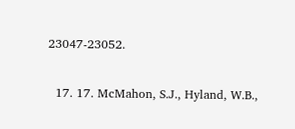23047-23052.

  17. 17. McMahon, S.J., Hyland, W.B.,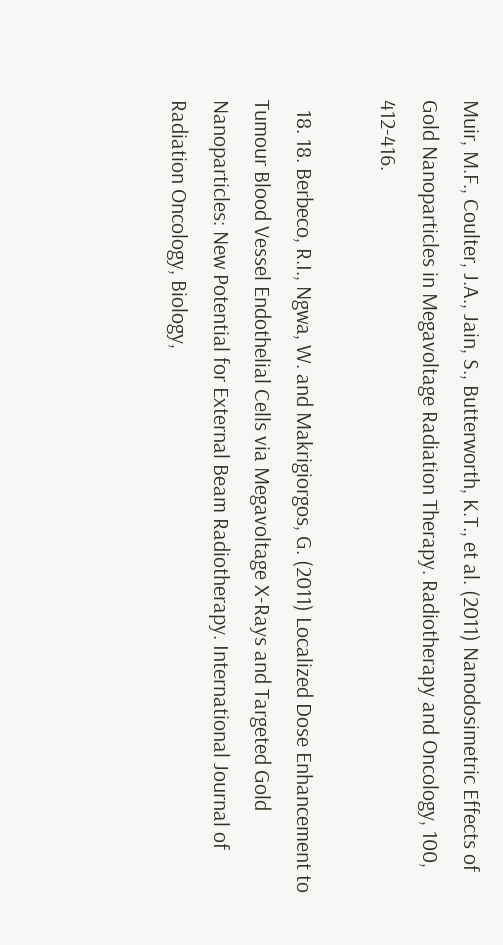Muir, M.F., Coulter, J.A., Jain, S., Butterworth, K.T., et al. (2011) Nanodosimetric Effects of Gold Nanoparticles in Megavoltage Radiation Therapy. Radiotherapy and Oncology, 100, 412-416.

  18. 18. Berbeco, R.I., Ngwa, W. and Makrigiorgos, G. (2011) Localized Dose Enhancement to Tumour Blood Vessel Endothelial Cells via Megavoltage X-Rays and Targeted Gold Nanoparticles: New Potential for External Beam Radiotherapy. International Journal of Radiation Oncology, Biology,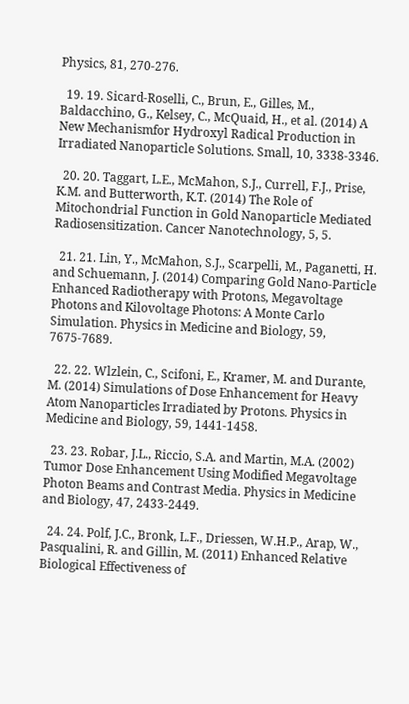Physics, 81, 270-276.

  19. 19. Sicard-Roselli, C., Brun, E., Gilles, M., Baldacchino, G., Kelsey, C., McQuaid, H., et al. (2014) A New Mechanismfor Hydroxyl Radical Production in Irradiated Nanoparticle Solutions. Small, 10, 3338-3346.

  20. 20. Taggart, L.E., McMahon, S.J., Currell, F.J., Prise, K.M. and Butterworth, K.T. (2014) The Role of Mitochondrial Function in Gold Nanoparticle Mediated Radiosensitization. Cancer Nanotechnology, 5, 5.

  21. 21. Lin, Y., McMahon, S.J., Scarpelli, M., Paganetti, H. and Schuemann, J. (2014) Comparing Gold Nano-Particle Enhanced Radiotherapy with Protons, Megavoltage Photons and Kilovoltage Photons: A Monte Carlo Simulation. Physics in Medicine and Biology, 59, 7675-7689.

  22. 22. Wlzlein, C., Scifoni, E., Kramer, M. and Durante, M. (2014) Simulations of Dose Enhancement for Heavy Atom Nanoparticles Irradiated by Protons. Physics in Medicine and Biology, 59, 1441-1458.

  23. 23. Robar, J.L., Riccio, S.A. and Martin, M.A. (2002) Tumor Dose Enhancement Using Modified Megavoltage Photon Beams and Contrast Media. Physics in Medicine and Biology, 47, 2433-2449.

  24. 24. Polf, J.C., Bronk, L.F., Driessen, W.H.P., Arap, W., Pasqualini, R. and Gillin, M. (2011) Enhanced Relative Biological Effectiveness of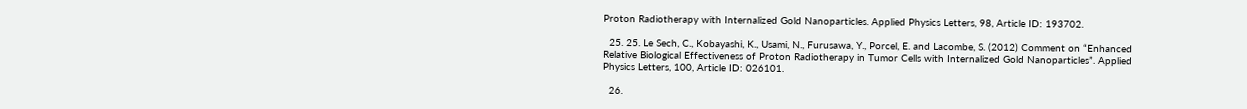Proton Radiotherapy with Internalized Gold Nanoparticles. Applied Physics Letters, 98, Article ID: 193702.

  25. 25. Le Sech, C., Kobayashi, K., Usami, N., Furusawa, Y., Porcel, E. and Lacombe, S. (2012) Comment on “Enhanced Relative Biological Effectiveness of Proton Radiotherapy in Tumor Cells with Internalized Gold Nanoparticles”. Applied Physics Letters, 100, Article ID: 026101.

  26.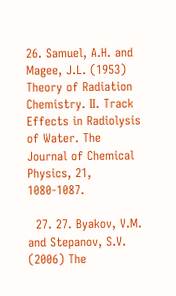26. Samuel, A.H. and Magee, J.L. (1953) Theory of Radiation Chemistry. II. Track Effects in Radiolysis of Water. The Journal of Chemical Physics, 21, 1080-1087.

  27. 27. Byakov, V.M. and Stepanov, S.V. (2006) The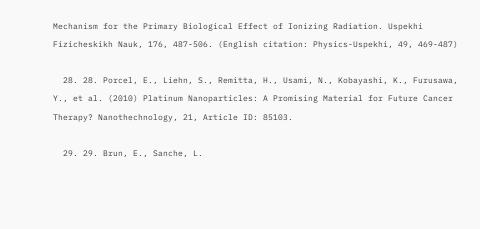Mechanism for the Primary Biological Effect of Ionizing Radiation. Uspekhi Fizicheskikh Nauk, 176, 487-506. (English citation: Physics-Uspekhi, 49, 469-487)

  28. 28. Porcel, E., Liehn, S., Remitta, H., Usami, N., Kobayashi, K., Furusawa, Y., et al. (2010) Platinum Nanoparticles: A Promising Material for Future Cancer Therapy? Nanothechnology, 21, Article ID: 85103.

  29. 29. Brun, E., Sanche, L.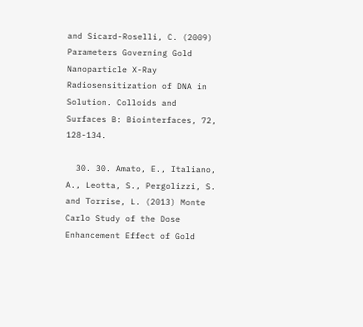and Sicard-Roselli, C. (2009) Parameters Governing Gold Nanoparticle X-Ray Radiosensitization of DNA in Solution. Colloids and Surfaces B: Biointerfaces, 72, 128-134.

  30. 30. Amato, E., Italiano, A., Leotta, S., Pergolizzi, S. and Torrise, L. (2013) Monte Carlo Study of the Dose Enhancement Effect of Gold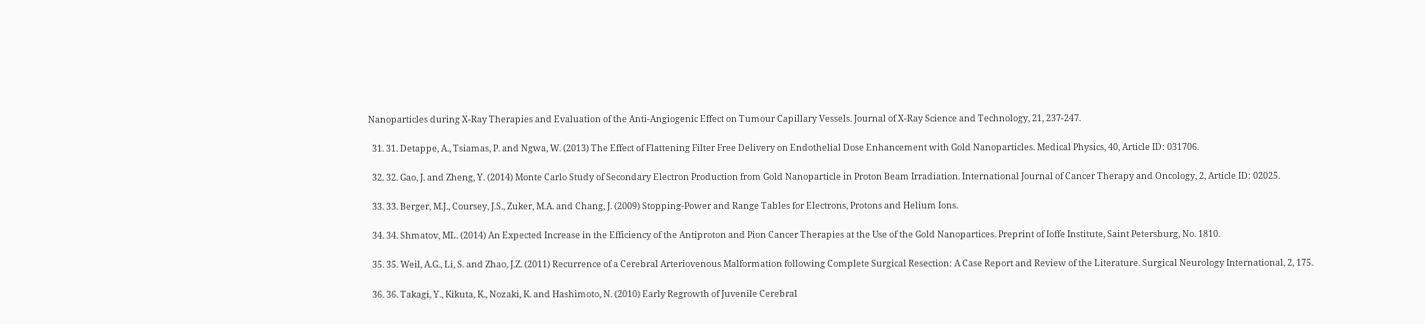Nanoparticles during X-Ray Therapies and Evaluation of the Anti-Angiogenic Effect on Tumour Capillary Vessels. Journal of X-Ray Science and Technology, 21, 237-247.

  31. 31. Detappe, A., Tsiamas, P. and Ngwa, W. (2013) The Effect of Flattening Filter Free Delivery on Endothelial Dose Enhancement with Gold Nanoparticles. Medical Physics, 40, Article ID: 031706.

  32. 32. Gao, J. and Zheng, Y. (2014) Monte Carlo Study of Secondary Electron Production from Gold Nanoparticle in Proton Beam Irradiation. International Journal of Cancer Therapy and Oncology, 2, Article ID: 02025.

  33. 33. Berger, M.J., Coursey, J.S., Zuker, M.A. and Chang, J. (2009) Stopping-Power and Range Tables for Electrons, Protons and Helium Ions.

  34. 34. Shmatov, ML. (2014) An Expected Increase in the Efficiency of the Antiproton and Pion Cancer Therapies at the Use of the Gold Nanopartices. Preprint of Ioffe Institute, Saint Petersburg, No. 1810.

  35. 35. Weil, A.G., Li, S. and Zhao, J.Z. (2011) Recurrence of a Cerebral Arteriovenous Malformation following Complete Surgical Resection: A Case Report and Review of the Literature. Surgical Neurology International, 2, 175.

  36. 36. Takagi, Y., Kikuta, K., Nozaki, K. and Hashimoto, N. (2010) Early Regrowth of Juvenile Cerebral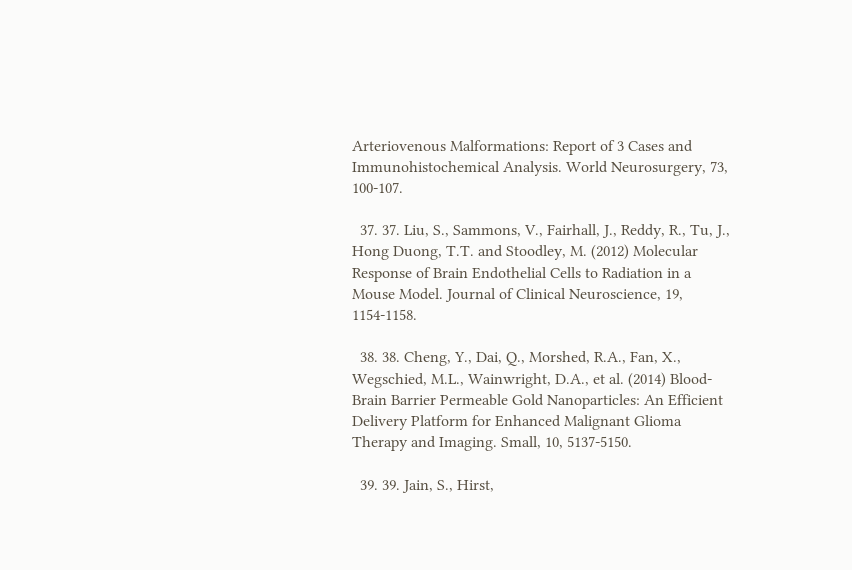Arteriovenous Malformations: Report of 3 Cases and Immunohistochemical Analysis. World Neurosurgery, 73, 100-107.

  37. 37. Liu, S., Sammons, V., Fairhall, J., Reddy, R., Tu, J., Hong Duong, T.T. and Stoodley, M. (2012) Molecular Response of Brain Endothelial Cells to Radiation in a Mouse Model. Journal of Clinical Neuroscience, 19, 1154-1158.

  38. 38. Cheng, Y., Dai, Q., Morshed, R.A., Fan, X., Wegschied, M.L., Wainwright, D.A., et al. (2014) Blood-Brain Barrier Permeable Gold Nanoparticles: An Efficient Delivery Platform for Enhanced Malignant Glioma Therapy and Imaging. Small, 10, 5137-5150.

  39. 39. Jain, S., Hirst,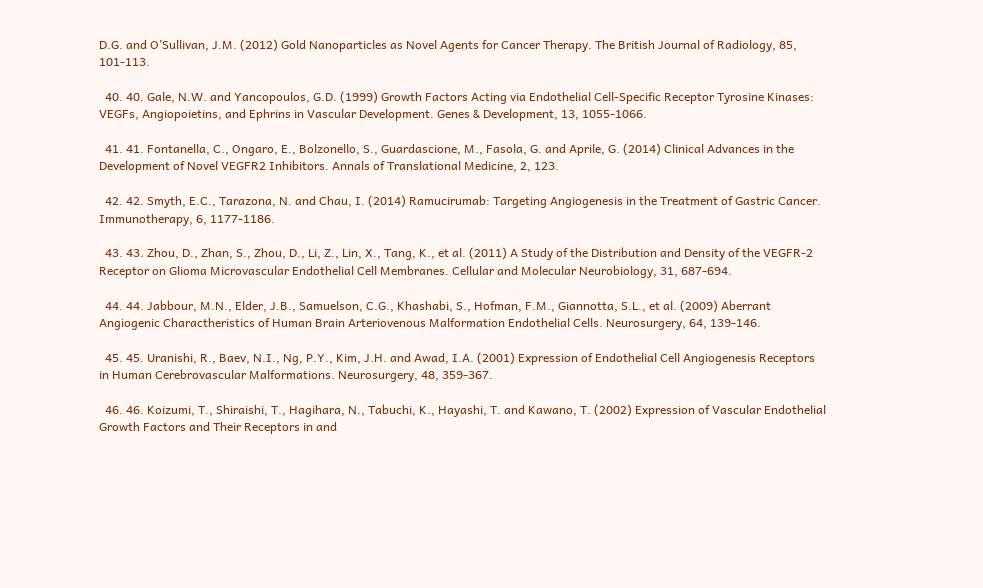D.G. and O’Sullivan, J.M. (2012) Gold Nanoparticles as Novel Agents for Cancer Therapy. The British Journal of Radiology, 85, 101-113.

  40. 40. Gale, N.W. and Yancopoulos, G.D. (1999) Growth Factors Acting via Endothelial Cell-Specific Receptor Tyrosine Kinases: VEGFs, Angiopoietins, and Ephrins in Vascular Development. Genes & Development, 13, 1055-1066.

  41. 41. Fontanella, C., Ongaro, E., Bolzonello, S., Guardascione, M., Fasola, G. and Aprile, G. (2014) Clinical Advances in the Development of Novel VEGFR2 Inhibitors. Annals of Translational Medicine, 2, 123.

  42. 42. Smyth, E.C., Tarazona, N. and Chau, I. (2014) Ramucirumab: Targeting Angiogenesis in the Treatment of Gastric Cancer. Immunotherapy, 6, 1177-1186.

  43. 43. Zhou, D., Zhan, S., Zhou, D., Li, Z., Lin, X., Tang, K., et al. (2011) A Study of the Distribution and Density of the VEGFR-2 Receptor on Glioma Microvascular Endothelial Cell Membranes. Cellular and Molecular Neurobiology, 31, 687-694.

  44. 44. Jabbour, M.N., Elder, J.B., Samuelson, C.G., Khashabi, S., Hofman, F.M., Giannotta, S.L., et al. (2009) Aberrant Angiogenic Charactheristics of Human Brain Arteriovenous Malformation Endothelial Cells. Neurosurgery, 64, 139-146.

  45. 45. Uranishi, R., Baev, N.I., Ng, P.Y., Kim, J.H. and Awad, I.A. (2001) Expression of Endothelial Cell Angiogenesis Receptors in Human Cerebrovascular Malformations. Neurosurgery, 48, 359-367.

  46. 46. Koizumi, T., Shiraishi, T., Hagihara, N., Tabuchi, K., Hayashi, T. and Kawano, T. (2002) Expression of Vascular Endothelial Growth Factors and Their Receptors in and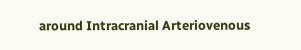around Intracranial Arteriovenous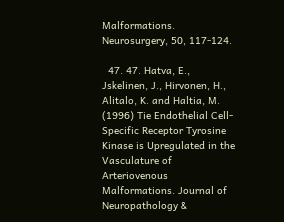Malformations. Neurosurgery, 50, 117-124.

  47. 47. Hatva, E., Jskelinen, J., Hirvonen, H., Alitalo, K. and Haltia, M. (1996) Tie Endothelial Cell-Specific Receptor Tyrosine Kinase is Upregulated in the Vasculature of Arteriovenous Malformations. Journal of Neuropathology &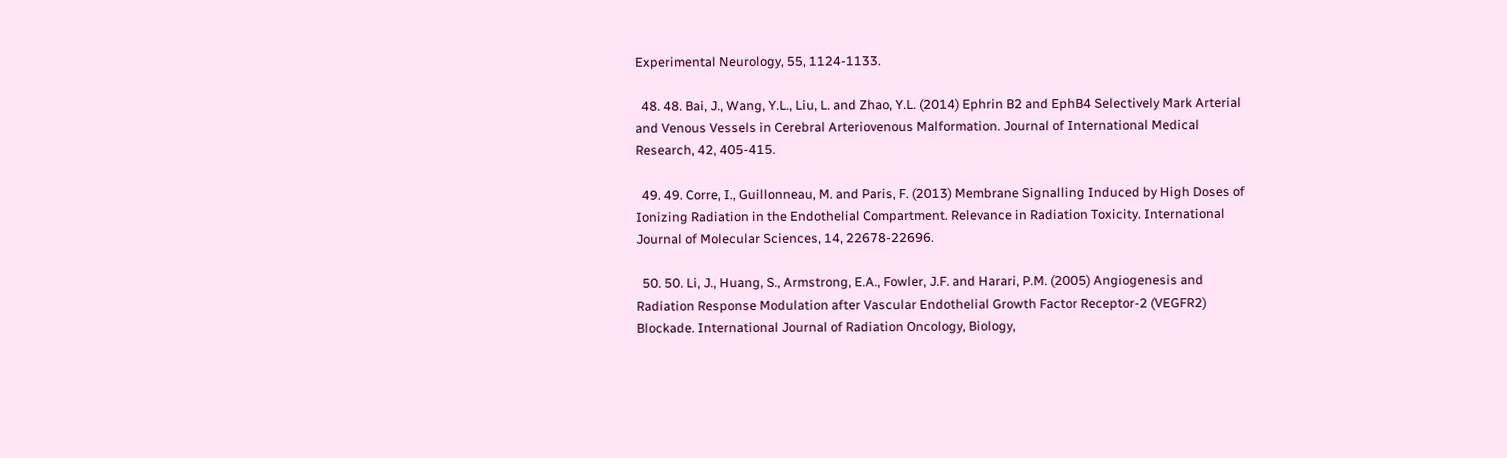Experimental Neurology, 55, 1124-1133.

  48. 48. Bai, J., Wang, Y.L., Liu, L. and Zhao, Y.L. (2014) Ephrin B2 and EphB4 Selectively Mark Arterial and Venous Vessels in Cerebral Arteriovenous Malformation. Journal of International Medical Research, 42, 405-415.

  49. 49. Corre, I., Guillonneau, M. and Paris, F. (2013) Membrane Signalling Induced by High Doses of Ionizing Radiation in the Endothelial Compartment. Relevance in Radiation Toxicity. International Journal of Molecular Sciences, 14, 22678-22696.

  50. 50. Li, J., Huang, S., Armstrong, E.A., Fowler, J.F. and Harari, P.M. (2005) Angiogenesis and Radiation Response Modulation after Vascular Endothelial Growth Factor Receptor-2 (VEGFR2) Blockade. International Journal of Radiation Oncology, Biology,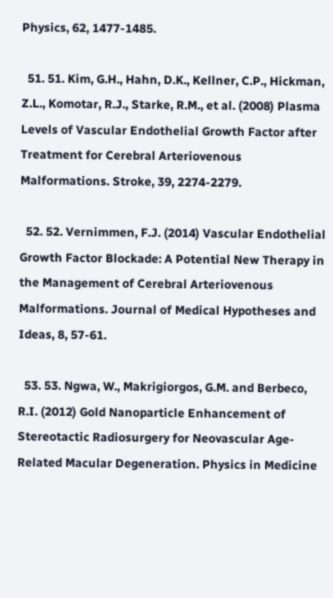Physics, 62, 1477-1485.

  51. 51. Kim, G.H., Hahn, D.K., Kellner, C.P., Hickman, Z.L., Komotar, R.J., Starke, R.M., et al. (2008) Plasma Levels of Vascular Endothelial Growth Factor after Treatment for Cerebral Arteriovenous Malformations. Stroke, 39, 2274-2279.

  52. 52. Vernimmen, F.J. (2014) Vascular Endothelial Growth Factor Blockade: A Potential New Therapy in the Management of Cerebral Arteriovenous Malformations. Journal of Medical Hypotheses and Ideas, 8, 57-61.

  53. 53. Ngwa, W., Makrigiorgos, G.M. and Berbeco, R.I. (2012) Gold Nanoparticle Enhancement of Stereotactic Radiosurgery for Neovascular Age-Related Macular Degeneration. Physics in Medicine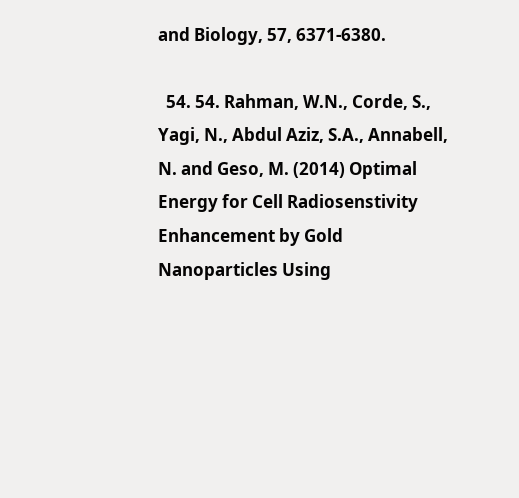and Biology, 57, 6371-6380.

  54. 54. Rahman, W.N., Corde, S., Yagi, N., Abdul Aziz, S.A., Annabell, N. and Geso, M. (2014) Optimal Energy for Cell Radiosenstivity Enhancement by Gold Nanoparticles Using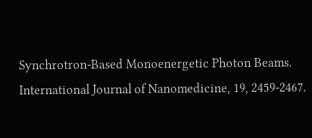Synchrotron-Based Monoenergetic Photon Beams. International Journal of Nanomedicine, 19, 2459-2467.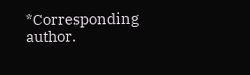*Corresponding author.